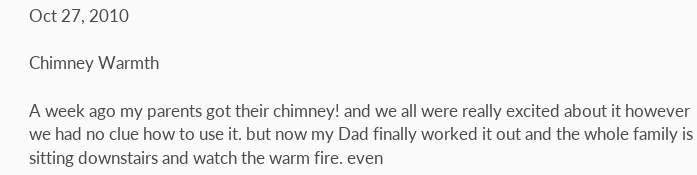Oct 27, 2010

Chimney Warmth

A week ago my parents got their chimney! and we all were really excited about it however we had no clue how to use it. but now my Dad finally worked it out and the whole family is sitting downstairs and watch the warm fire. even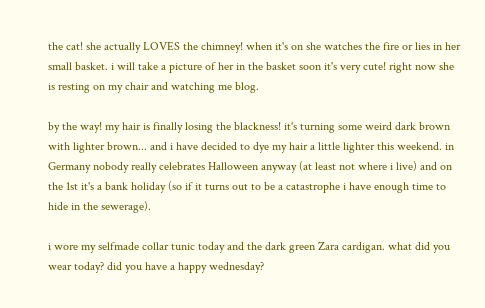the cat! she actually LOVES the chimney! when it's on she watches the fire or lies in her small basket. i will take a picture of her in the basket soon it's very cute! right now she is resting on my chair and watching me blog.

by the way! my hair is finally losing the blackness! it's turning some weird dark brown with lighter brown... and i have decided to dye my hair a little lighter this weekend. in Germany nobody really celebrates Halloween anyway (at least not where i live) and on the 1st it's a bank holiday (so if it turns out to be a catastrophe i have enough time to hide in the sewerage).

i wore my selfmade collar tunic today and the dark green Zara cardigan. what did you wear today? did you have a happy wednesday?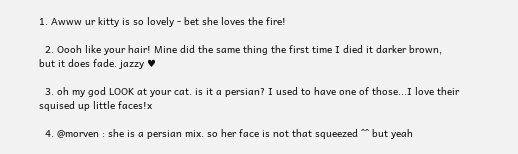1. Awww ur kitty is so lovely - bet she loves the fire!

  2. Oooh like your hair! Mine did the same thing the first time I died it darker brown, but it does fade. jazzy ♥

  3. oh my god LOOK at your cat. is it a persian? I used to have one of those...I love their squised up little faces!x

  4. @morven : she is a persian mix. so her face is not that squeezed ^^ but yeah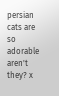persian cats are so adorable aren't they? x